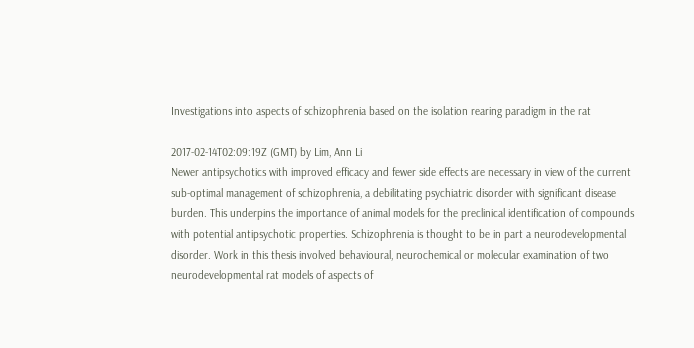Investigations into aspects of schizophrenia based on the isolation rearing paradigm in the rat

2017-02-14T02:09:19Z (GMT) by Lim, Ann Li
Newer antipsychotics with improved efficacy and fewer side effects are necessary in view of the current sub-optimal management of schizophrenia, a debilitating psychiatric disorder with significant disease burden. This underpins the importance of animal models for the preclinical identification of compounds with potential antipsychotic properties. Schizophrenia is thought to be in part a neurodevelopmental disorder. Work in this thesis involved behavioural, neurochemical or molecular examination of two neurodevelopmental rat models of aspects of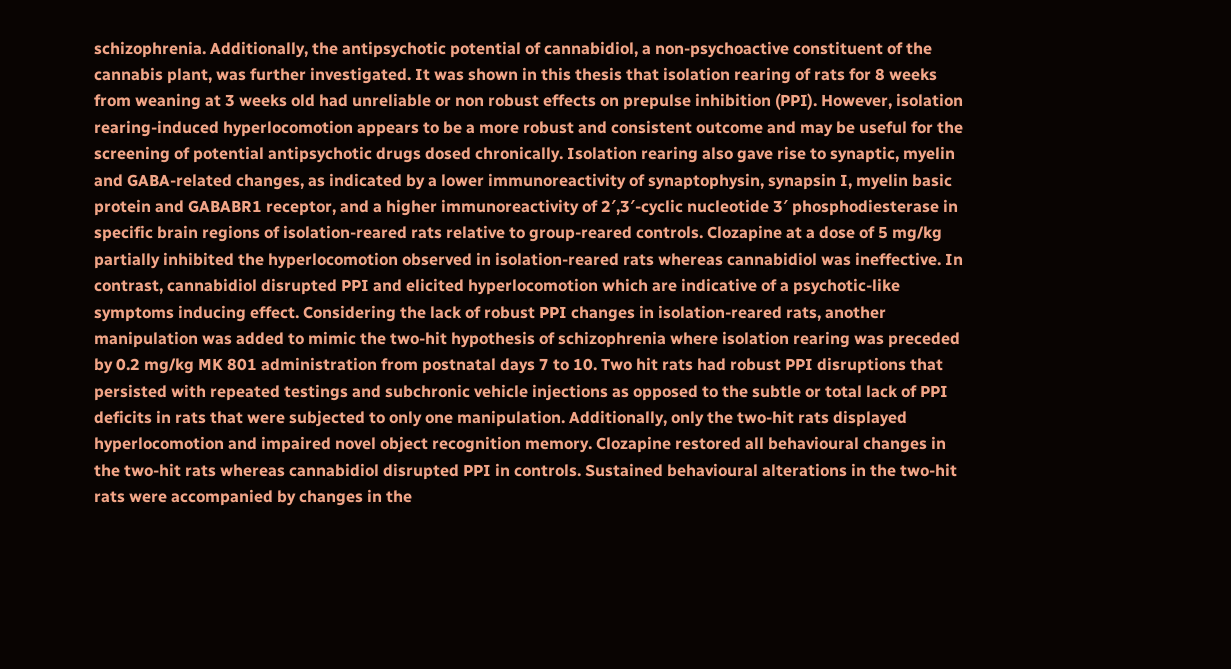schizophrenia. Additionally, the antipsychotic potential of cannabidiol, a non-psychoactive constituent of the cannabis plant, was further investigated. It was shown in this thesis that isolation rearing of rats for 8 weeks from weaning at 3 weeks old had unreliable or non robust effects on prepulse inhibition (PPI). However, isolation rearing-induced hyperlocomotion appears to be a more robust and consistent outcome and may be useful for the screening of potential antipsychotic drugs dosed chronically. Isolation rearing also gave rise to synaptic, myelin and GABA-related changes, as indicated by a lower immunoreactivity of synaptophysin, synapsin I, myelin basic protein and GABABR1 receptor, and a higher immunoreactivity of 2′,3′-cyclic nucleotide 3′ phosphodiesterase in specific brain regions of isolation-reared rats relative to group-reared controls. Clozapine at a dose of 5 mg/kg partially inhibited the hyperlocomotion observed in isolation-reared rats whereas cannabidiol was ineffective. In contrast, cannabidiol disrupted PPI and elicited hyperlocomotion which are indicative of a psychotic-like symptoms inducing effect. Considering the lack of robust PPI changes in isolation-reared rats, another manipulation was added to mimic the two-hit hypothesis of schizophrenia where isolation rearing was preceded by 0.2 mg/kg MK 801 administration from postnatal days 7 to 10. Two hit rats had robust PPI disruptions that persisted with repeated testings and subchronic vehicle injections as opposed to the subtle or total lack of PPI deficits in rats that were subjected to only one manipulation. Additionally, only the two-hit rats displayed hyperlocomotion and impaired novel object recognition memory. Clozapine restored all behavioural changes in the two-hit rats whereas cannabidiol disrupted PPI in controls. Sustained behavioural alterations in the two-hit rats were accompanied by changes in the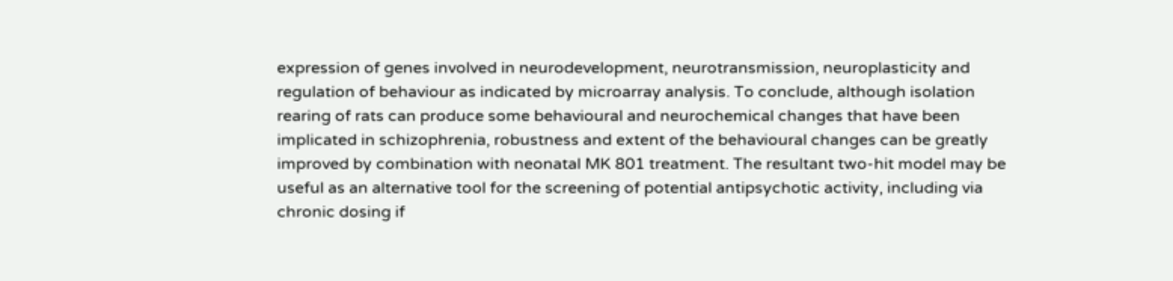expression of genes involved in neurodevelopment, neurotransmission, neuroplasticity and regulation of behaviour as indicated by microarray analysis. To conclude, although isolation rearing of rats can produce some behavioural and neurochemical changes that have been implicated in schizophrenia, robustness and extent of the behavioural changes can be greatly improved by combination with neonatal MK 801 treatment. The resultant two-hit model may be useful as an alternative tool for the screening of potential antipsychotic activity, including via chronic dosing if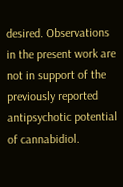desired. Observations in the present work are not in support of the previously reported antipsychotic potential of cannabidiol.